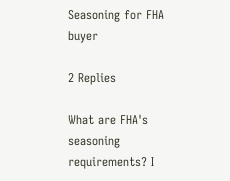Seasoning for FHA buyer

2 Replies

What are FHA's seasoning requirements? I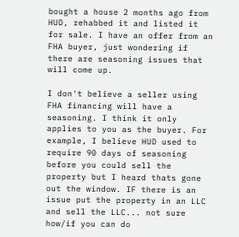bought a house 2 months ago from HUD, rehabbed it and listed it for sale. I have an offer from an FHA buyer, just wondering if there are seasoning issues that will come up.

I don't believe a seller using FHA financing will have a seasoning. I think it only applies to you as the buyer. For example, I believe HUD used to require 90 days of seasoning before you could sell the property but I heard thats gone out the window. IF there is an issue put the property in an LLC and sell the LLC... not sure how/if you can do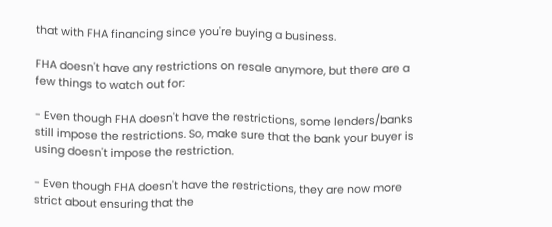that with FHA financing since you're buying a business.

FHA doesn't have any restrictions on resale anymore, but there are a few things to watch out for:

- Even though FHA doesn't have the restrictions, some lenders/banks still impose the restrictions. So, make sure that the bank your buyer is using doesn't impose the restriction.

- Even though FHA doesn't have the restrictions, they are now more strict about ensuring that the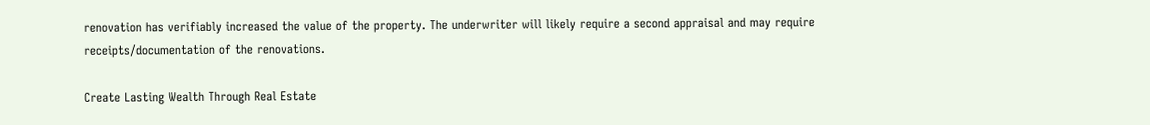renovation has verifiably increased the value of the property. The underwriter will likely require a second appraisal and may require receipts/documentation of the renovations.

Create Lasting Wealth Through Real Estate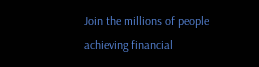Join the millions of people achieving financial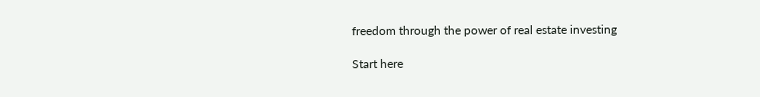freedom through the power of real estate investing

Start here